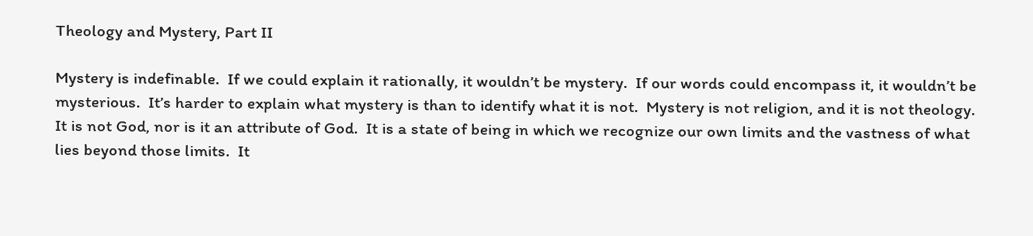Theology and Mystery, Part II

Mystery is indefinable.  If we could explain it rationally, it wouldn’t be mystery.  If our words could encompass it, it wouldn’t be mysterious.  It’s harder to explain what mystery is than to identify what it is not.  Mystery is not religion, and it is not theology.  It is not God, nor is it an attribute of God.  It is a state of being in which we recognize our own limits and the vastness of what lies beyond those limits.  It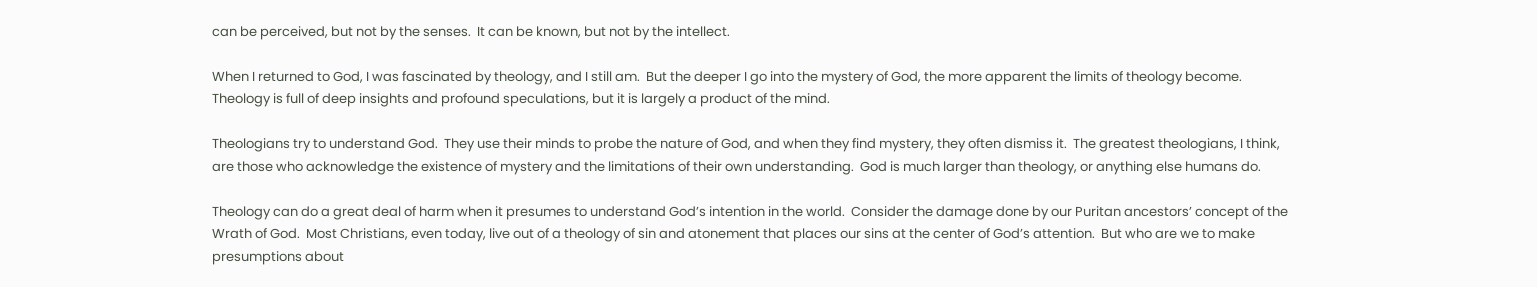can be perceived, but not by the senses.  It can be known, but not by the intellect.

When I returned to God, I was fascinated by theology, and I still am.  But the deeper I go into the mystery of God, the more apparent the limits of theology become.  Theology is full of deep insights and profound speculations, but it is largely a product of the mind.

Theologians try to understand God.  They use their minds to probe the nature of God, and when they find mystery, they often dismiss it.  The greatest theologians, I think, are those who acknowledge the existence of mystery and the limitations of their own understanding.  God is much larger than theology, or anything else humans do.

Theology can do a great deal of harm when it presumes to understand God’s intention in the world.  Consider the damage done by our Puritan ancestors’ concept of the Wrath of God.  Most Christians, even today, live out of a theology of sin and atonement that places our sins at the center of God’s attention.  But who are we to make presumptions about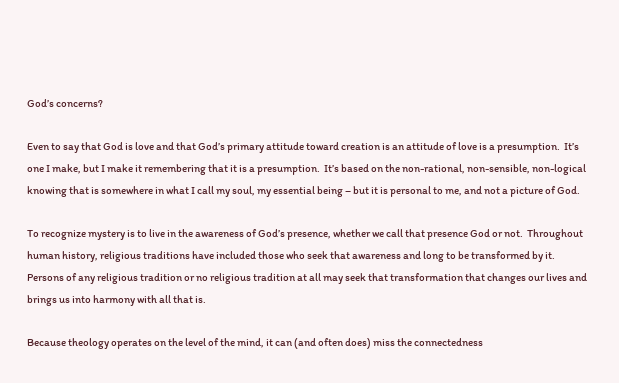God’s concerns?

Even to say that God is love and that God’s primary attitude toward creation is an attitude of love is a presumption.  It’s one I make, but I make it remembering that it is a presumption.  It’s based on the non-rational, non-sensible, non-logical knowing that is somewhere in what I call my soul, my essential being – but it is personal to me, and not a picture of God.

To recognize mystery is to live in the awareness of God’s presence, whether we call that presence God or not.  Throughout human history, religious traditions have included those who seek that awareness and long to be transformed by it.  Persons of any religious tradition or no religious tradition at all may seek that transformation that changes our lives and brings us into harmony with all that is.

Because theology operates on the level of the mind, it can (and often does) miss the connectedness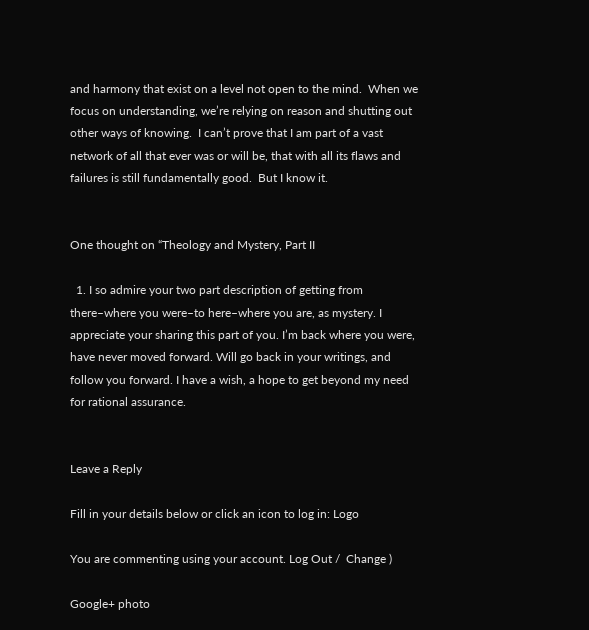and harmony that exist on a level not open to the mind.  When we focus on understanding, we’re relying on reason and shutting out other ways of knowing.  I can’t prove that I am part of a vast network of all that ever was or will be, that with all its flaws and failures is still fundamentally good.  But I know it.


One thought on “Theology and Mystery, Part II

  1. I so admire your two part description of getting from there–where you were–to here–where you are, as mystery. I appreciate your sharing this part of you. I’m back where you were, have never moved forward. Will go back in your writings, and follow you forward. I have a wish, a hope to get beyond my need for rational assurance.


Leave a Reply

Fill in your details below or click an icon to log in: Logo

You are commenting using your account. Log Out /  Change )

Google+ photo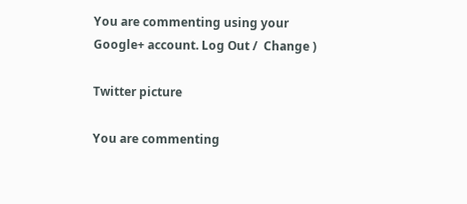You are commenting using your Google+ account. Log Out /  Change )

Twitter picture

You are commenting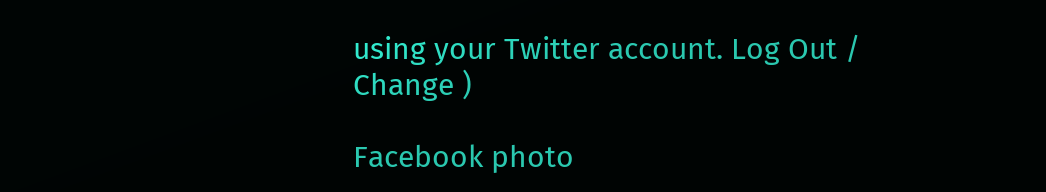using your Twitter account. Log Out /  Change )

Facebook photo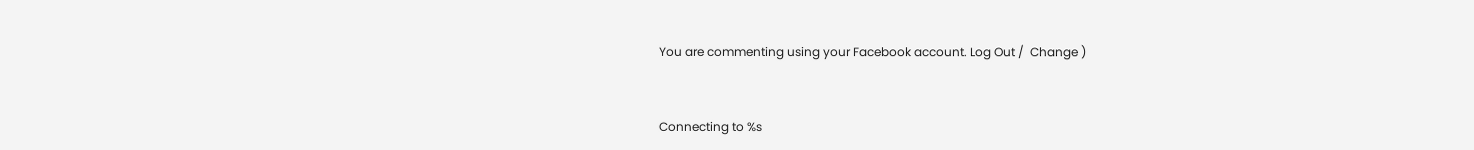You are commenting using your Facebook account. Log Out /  Change )


Connecting to %s